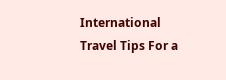International Travel Tips For a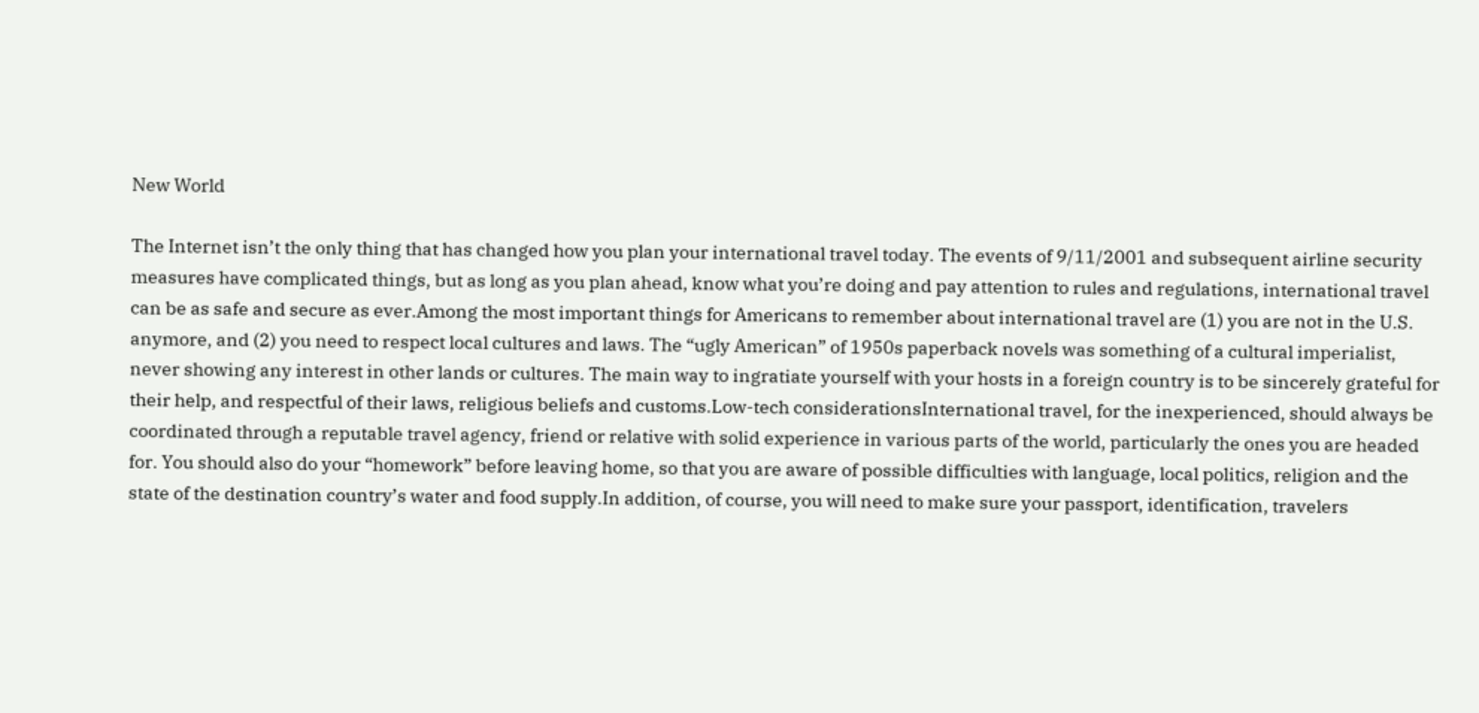New World

The Internet isn’t the only thing that has changed how you plan your international travel today. The events of 9/11/2001 and subsequent airline security measures have complicated things, but as long as you plan ahead, know what you’re doing and pay attention to rules and regulations, international travel can be as safe and secure as ever.Among the most important things for Americans to remember about international travel are (1) you are not in the U.S. anymore, and (2) you need to respect local cultures and laws. The “ugly American” of 1950s paperback novels was something of a cultural imperialist, never showing any interest in other lands or cultures. The main way to ingratiate yourself with your hosts in a foreign country is to be sincerely grateful for their help, and respectful of their laws, religious beliefs and customs.Low-tech considerationsInternational travel, for the inexperienced, should always be coordinated through a reputable travel agency, friend or relative with solid experience in various parts of the world, particularly the ones you are headed for. You should also do your “homework” before leaving home, so that you are aware of possible difficulties with language, local politics, religion and the state of the destination country’s water and food supply.In addition, of course, you will need to make sure your passport, identification, travelers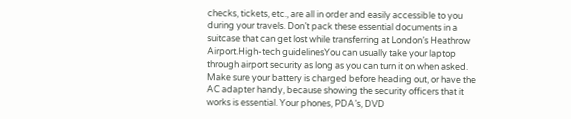checks, tickets, etc., are all in order and easily accessible to you during your travels. Don’t pack these essential documents in a suitcase that can get lost while transferring at London’s Heathrow Airport.High-tech guidelinesYou can usually take your laptop through airport security as long as you can turn it on when asked. Make sure your battery is charged before heading out, or have the AC adapter handy, because showing the security officers that it works is essential. Your phones, PDA’s, DVD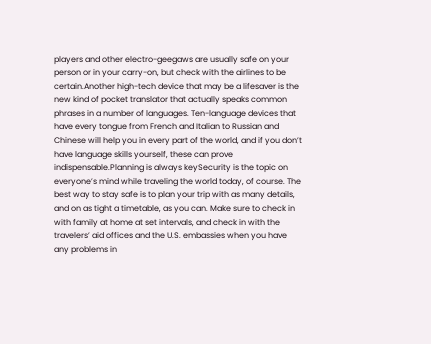players and other electro-geegaws are usually safe on your person or in your carry-on, but check with the airlines to be certain.Another high-tech device that may be a lifesaver is the new kind of pocket translator that actually speaks common phrases in a number of languages. Ten-language devices that have every tongue from French and Italian to Russian and Chinese will help you in every part of the world, and if you don’t have language skills yourself, these can prove indispensable.Planning is always keySecurity is the topic on everyone’s mind while traveling the world today, of course. The best way to stay safe is to plan your trip with as many details, and on as tight a timetable, as you can. Make sure to check in with family at home at set intervals, and check in with the travelers’ aid offices and the U.S. embassies when you have any problems in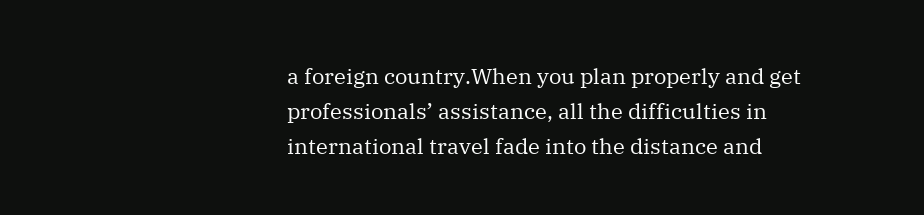a foreign country.When you plan properly and get professionals’ assistance, all the difficulties in international travel fade into the distance and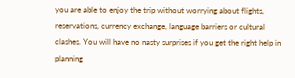you are able to enjoy the trip without worrying about flights, reservations, currency exchange, language barriers or cultural clashes. You will have no nasty surprises if you get the right help in planning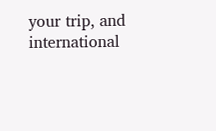your trip, and international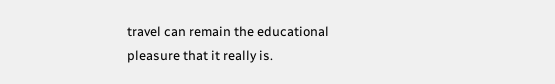travel can remain the educational pleasure that it really is.